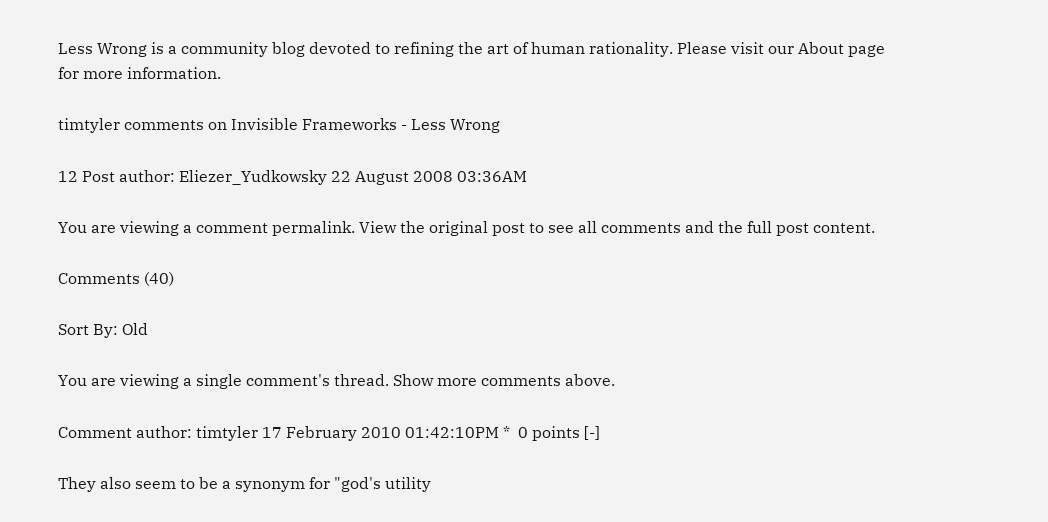Less Wrong is a community blog devoted to refining the art of human rationality. Please visit our About page for more information.

timtyler comments on Invisible Frameworks - Less Wrong

12 Post author: Eliezer_Yudkowsky 22 August 2008 03:36AM

You are viewing a comment permalink. View the original post to see all comments and the full post content.

Comments (40)

Sort By: Old

You are viewing a single comment's thread. Show more comments above.

Comment author: timtyler 17 February 2010 01:42:10PM *  0 points [-]

They also seem to be a synonym for "god's utility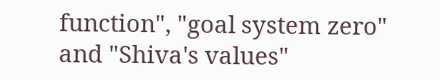function", "goal system zero" and "Shiva's values"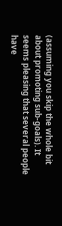(assuming you skip the whole bit about promoting sub-goals). It seems pleasing that several people have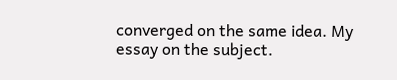converged on the same idea. My essay on the subject.